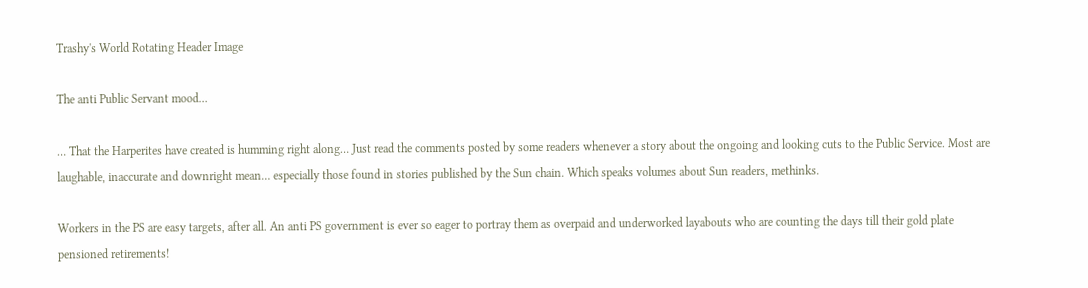Trashy's World Rotating Header Image

The anti Public Servant mood…

… That the Harperites have created is humming right along… Just read the comments posted by some readers whenever a story about the ongoing and looking cuts to the Public Service. Most are laughable, inaccurate and downright mean… especially those found in stories published by the Sun chain. Which speaks volumes about Sun readers, methinks.

Workers in the PS are easy targets, after all. An anti PS government is ever so eager to portray them as overpaid and underworked layabouts who are counting the days till their gold plate pensioned retirements!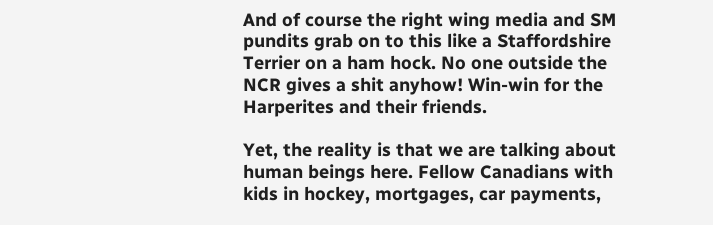And of course the right wing media and SM pundits grab on to this like a Staffordshire Terrier on a ham hock. No one outside the NCR gives a shit anyhow! Win-win for the Harperites and their friends.

Yet, the reality is that we are talking about human beings here. Fellow Canadians with kids in hockey, mortgages, car payments,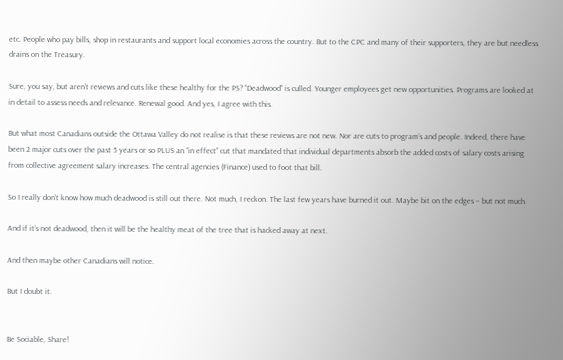etc. People who pay bills, shop in restaurants and support local economies across the country. But to the CPC and many of their supporters, they are but needless drains on the Treasury.

Sure, you say, but aren’t reviews and cuts like these healthy for the PS? “Deadwood” is culled. Younger employees get new opportunities. Programs are looked at in detail to assess needs and relevance. Renewal good. And yes, I agree with this.

But what most Canadians outside the Ottawa Valley do not realise is that these reviews are not new. Nor are cuts to program’s and people. Indeed, there have been 2 major cuts over the past 5 years or so PLUS an “in effect” cut that mandated that individual departments absorb the added costs of salary costs arising from collective agreement salary increases. The central agencies (Finance) used to foot that bill.

So I really don’t know how much deadwood is still out there. Not much, I reckon. The last few years have burned it out. Maybe bit on the edges – but not much.

And if it’s not deadwood, then it will be the healthy meat of the tree that is hacked away at next.

And then maybe other Canadians will notice.

But I doubt it.


Be Sociable, Share!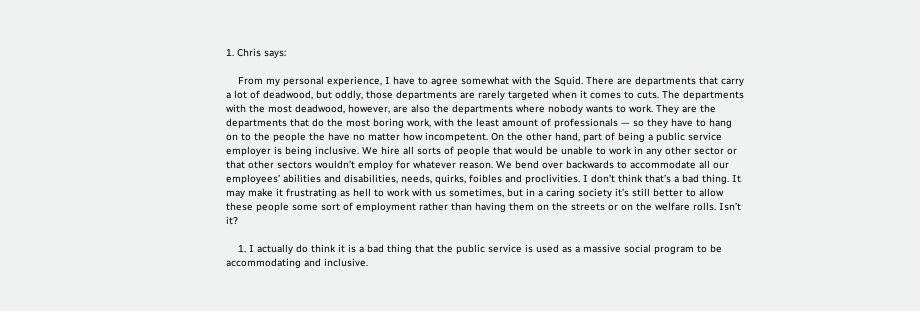1. Chris says:

    From my personal experience, I have to agree somewhat with the Squid. There are departments that carry a lot of deadwood, but oddly, those departments are rarely targeted when it comes to cuts. The departments with the most deadwood, however, are also the departments where nobody wants to work. They are the departments that do the most boring work, with the least amount of professionals — so they have to hang on to the people the have no matter how incompetent. On the other hand, part of being a public service employer is being inclusive. We hire all sorts of people that would be unable to work in any other sector or that other sectors wouldn’t employ for whatever reason. We bend over backwards to accommodate all our employees’ abilities and disabilities, needs, quirks, foibles and proclivities. I don’t think that’s a bad thing. It may make it frustrating as hell to work with us sometimes, but in a caring society it’s still better to allow these people some sort of employment rather than having them on the streets or on the welfare rolls. Isn’t it?

    1. I actually do think it is a bad thing that the public service is used as a massive social program to be accommodating and inclusive.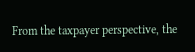From the taxpayer perspective, the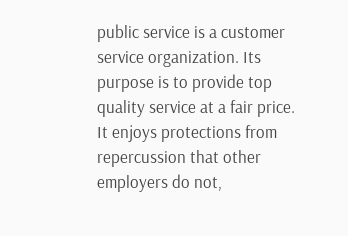public service is a customer service organization. Its purpose is to provide top quality service at a fair price. It enjoys protections from repercussion that other employers do not,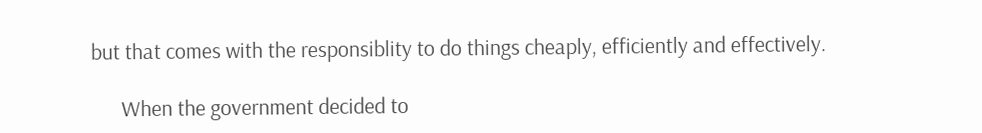but that comes with the responsiblity to do things cheaply, efficiently and effectively.

      When the government decided to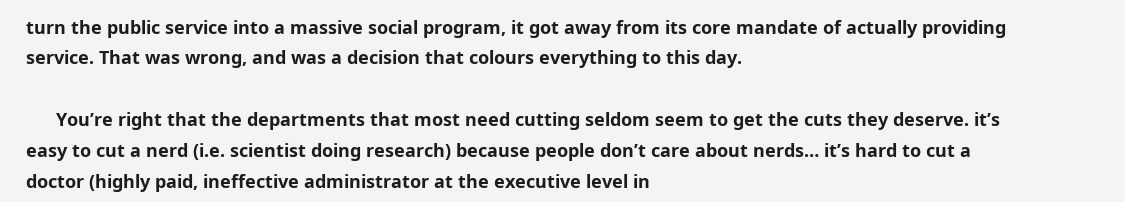turn the public service into a massive social program, it got away from its core mandate of actually providing service. That was wrong, and was a decision that colours everything to this day.

      You’re right that the departments that most need cutting seldom seem to get the cuts they deserve. it’s easy to cut a nerd (i.e. scientist doing research) because people don’t care about nerds… it’s hard to cut a doctor (highly paid, ineffective administrator at the executive level in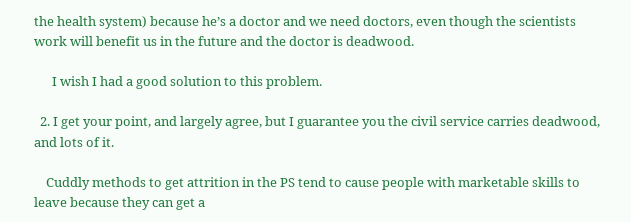the health system) because he’s a doctor and we need doctors, even though the scientists work will benefit us in the future and the doctor is deadwood.

      I wish I had a good solution to this problem.

  2. I get your point, and largely agree, but I guarantee you the civil service carries deadwood, and lots of it.

    Cuddly methods to get attrition in the PS tend to cause people with marketable skills to leave because they can get a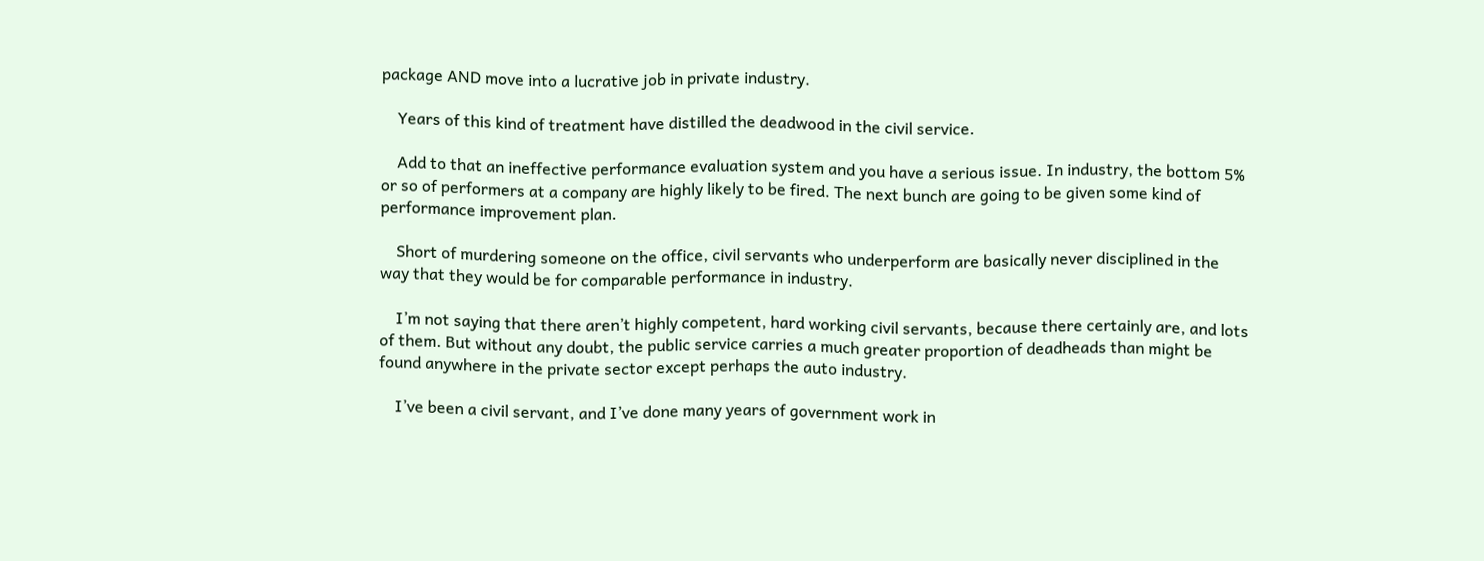package AND move into a lucrative job in private industry.

    Years of this kind of treatment have distilled the deadwood in the civil service.

    Add to that an ineffective performance evaluation system and you have a serious issue. In industry, the bottom 5% or so of performers at a company are highly likely to be fired. The next bunch are going to be given some kind of performance improvement plan.

    Short of murdering someone on the office, civil servants who underperform are basically never disciplined in the way that they would be for comparable performance in industry.

    I’m not saying that there aren’t highly competent, hard working civil servants, because there certainly are, and lots of them. But without any doubt, the public service carries a much greater proportion of deadheads than might be found anywhere in the private sector except perhaps the auto industry.

    I’ve been a civil servant, and I’ve done many years of government work in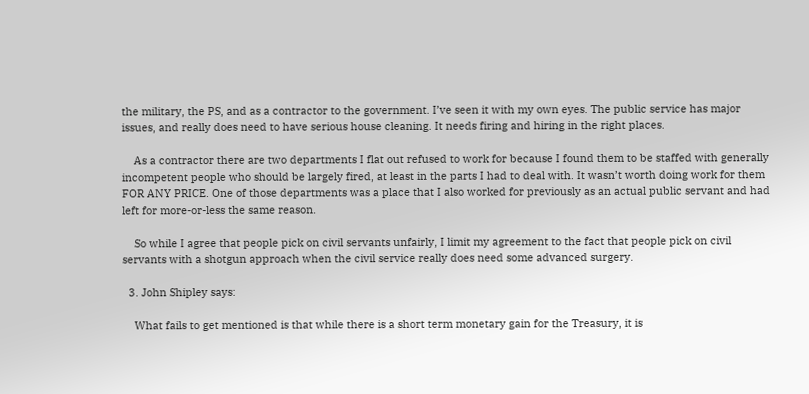the military, the PS, and as a contractor to the government. I’ve seen it with my own eyes. The public service has major issues, and really does need to have serious house cleaning. It needs firing and hiring in the right places.

    As a contractor there are two departments I flat out refused to work for because I found them to be staffed with generally incompetent people who should be largely fired, at least in the parts I had to deal with. It wasn’t worth doing work for them FOR ANY PRICE. One of those departments was a place that I also worked for previously as an actual public servant and had left for more-or-less the same reason.

    So while I agree that people pick on civil servants unfairly, I limit my agreement to the fact that people pick on civil servants with a shotgun approach when the civil service really does need some advanced surgery.

  3. John Shipley says:

    What fails to get mentioned is that while there is a short term monetary gain for the Treasury, it is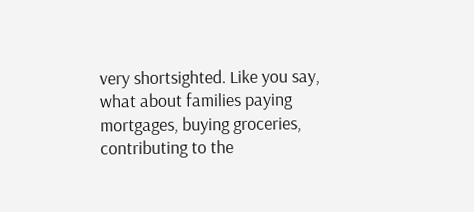very shortsighted. Like you say, what about families paying mortgages, buying groceries, contributing to the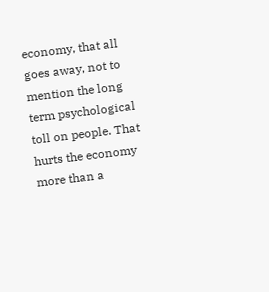economy, that all goes away, not to mention the long term psychological toll on people. That hurts the economy more than a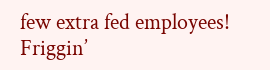few extra fed employees! Friggin’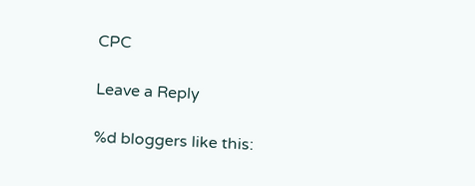CPC

Leave a Reply

%d bloggers like this: